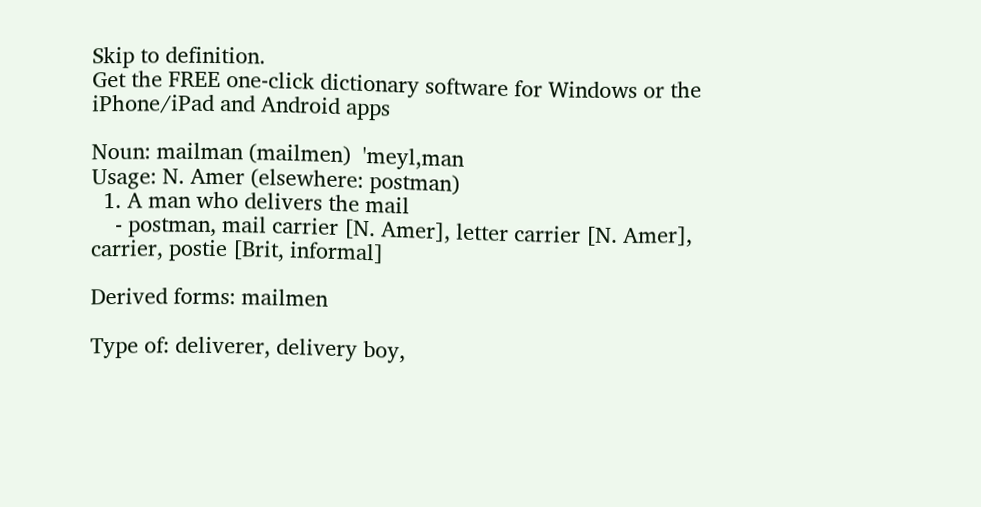Skip to definition.
Get the FREE one-click dictionary software for Windows or the iPhone/iPad and Android apps

Noun: mailman (mailmen)  'meyl,man
Usage: N. Amer (elsewhere: postman)
  1. A man who delivers the mail
    - postman, mail carrier [N. Amer], letter carrier [N. Amer], carrier, postie [Brit, informal]

Derived forms: mailmen

Type of: deliverer, delivery boy,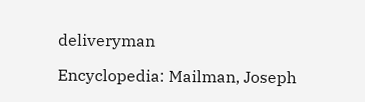deliveryman

Encyclopedia: Mailman, Joseph